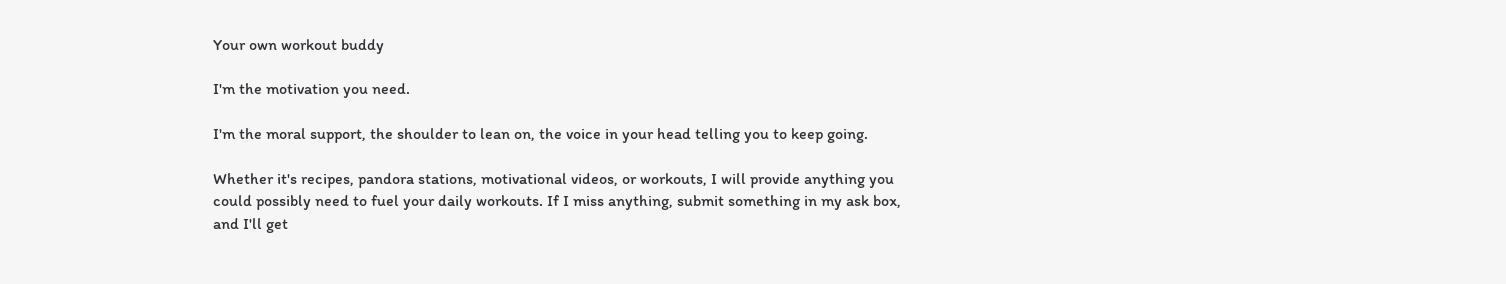Your own workout buddy

I'm the motivation you need.

I'm the moral support, the shoulder to lean on, the voice in your head telling you to keep going.

Whether it's recipes, pandora stations, motivational videos, or workouts, I will provide anything you could possibly need to fuel your daily workouts. If I miss anything, submit something in my ask box, and I'll get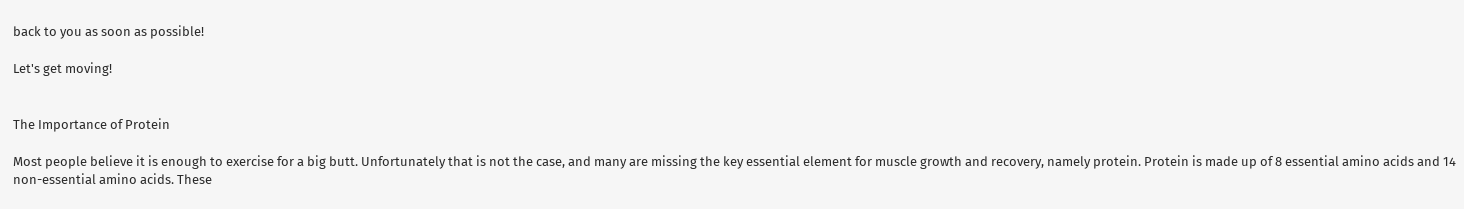back to you as soon as possible!

Let's get moving!


The Importance of Protein

Most people believe it is enough to exercise for a big butt. Unfortunately that is not the case, and many are missing the key essential element for muscle growth and recovery, namely protein. Protein is made up of 8 essential amino acids and 14 non-essential amino acids. These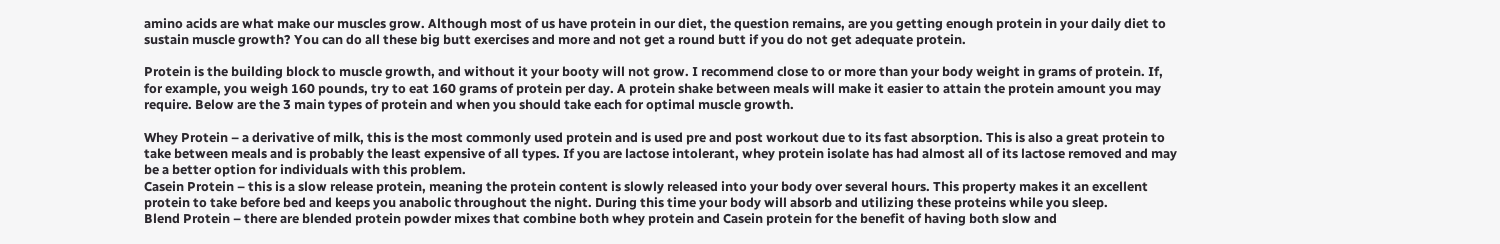amino acids are what make our muscles grow. Although most of us have protein in our diet, the question remains, are you getting enough protein in your daily diet to sustain muscle growth? You can do all these big butt exercises and more and not get a round butt if you do not get adequate protein.

Protein is the building block to muscle growth, and without it your booty will not grow. I recommend close to or more than your body weight in grams of protein. If, for example, you weigh 160 pounds, try to eat 160 grams of protein per day. A protein shake between meals will make it easier to attain the protein amount you may require. Below are the 3 main types of protein and when you should take each for optimal muscle growth.

Whey Protein – a derivative of milk, this is the most commonly used protein and is used pre and post workout due to its fast absorption. This is also a great protein to take between meals and is probably the least expensive of all types. If you are lactose intolerant, whey protein isolate has had almost all of its lactose removed and may be a better option for individuals with this problem.
Casein Protein – this is a slow release protein, meaning the protein content is slowly released into your body over several hours. This property makes it an excellent protein to take before bed and keeps you anabolic throughout the night. During this time your body will absorb and utilizing these proteins while you sleep.
Blend Protein – there are blended protein powder mixes that combine both whey protein and Casein protein for the benefit of having both slow and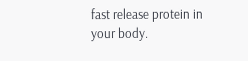fast release protein in your body.